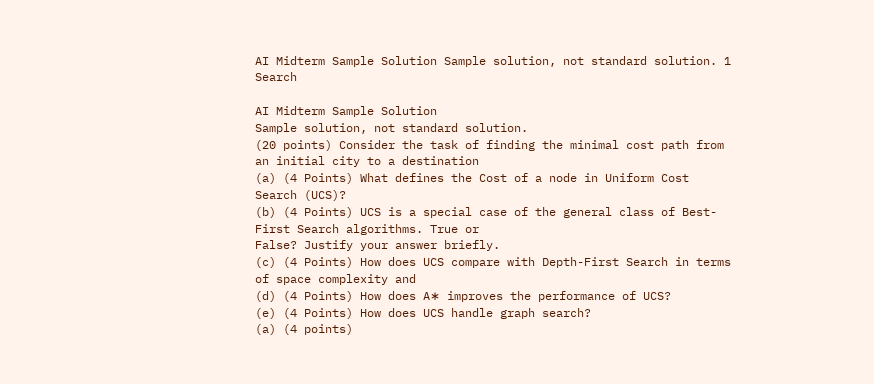AI Midterm Sample Solution Sample solution, not standard solution. 1 Search

AI Midterm Sample Solution
Sample solution, not standard solution.
(20 points) Consider the task of finding the minimal cost path from an initial city to a destination
(a) (4 Points) What defines the Cost of a node in Uniform Cost Search (UCS)?
(b) (4 Points) UCS is a special case of the general class of Best-First Search algorithms. True or
False? Justify your answer briefly.
(c) (4 Points) How does UCS compare with Depth-First Search in terms of space complexity and
(d) (4 Points) How does A∗ improves the performance of UCS?
(e) (4 Points) How does UCS handle graph search?
(a) (4 points)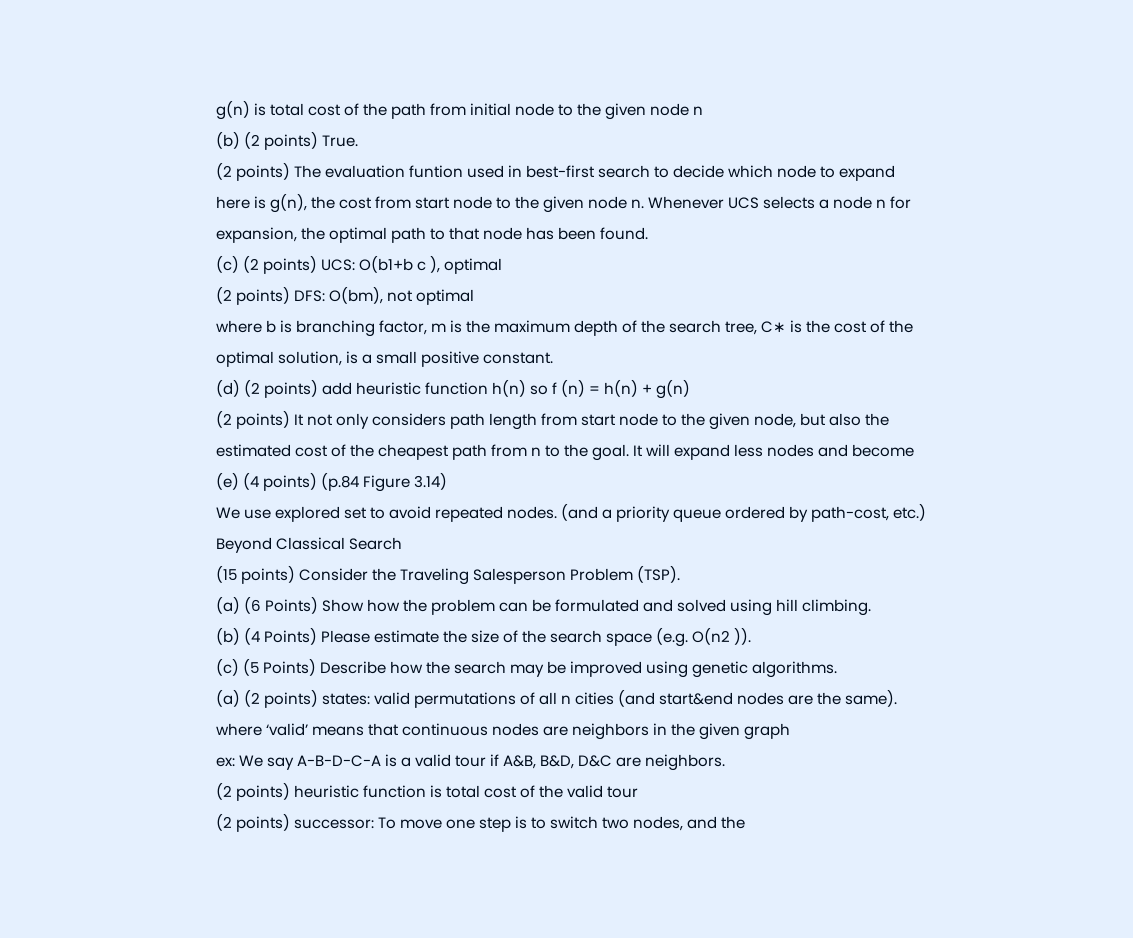g(n) is total cost of the path from initial node to the given node n
(b) (2 points) True.
(2 points) The evaluation funtion used in best-first search to decide which node to expand
here is g(n), the cost from start node to the given node n. Whenever UCS selects a node n for
expansion, the optimal path to that node has been found.
(c) (2 points) UCS: O(b1+b c ), optimal
(2 points) DFS: O(bm), not optimal
where b is branching factor, m is the maximum depth of the search tree, C∗ is the cost of the
optimal solution, is a small positive constant.
(d) (2 points) add heuristic function h(n) so f (n) = h(n) + g(n)
(2 points) It not only considers path length from start node to the given node, but also the
estimated cost of the cheapest path from n to the goal. It will expand less nodes and become
(e) (4 points) (p.84 Figure 3.14)
We use explored set to avoid repeated nodes. (and a priority queue ordered by path-cost, etc.)
Beyond Classical Search
(15 points) Consider the Traveling Salesperson Problem (TSP).
(a) (6 Points) Show how the problem can be formulated and solved using hill climbing.
(b) (4 Points) Please estimate the size of the search space (e.g. O(n2 )).
(c) (5 Points) Describe how the search may be improved using genetic algorithms.
(a) (2 points) states: valid permutations of all n cities (and start&end nodes are the same).
where ‘valid’ means that continuous nodes are neighbors in the given graph
ex: We say A-B-D-C-A is a valid tour if A&B, B&D, D&C are neighbors.
(2 points) heuristic function is total cost of the valid tour
(2 points) successor: To move one step is to switch two nodes, and the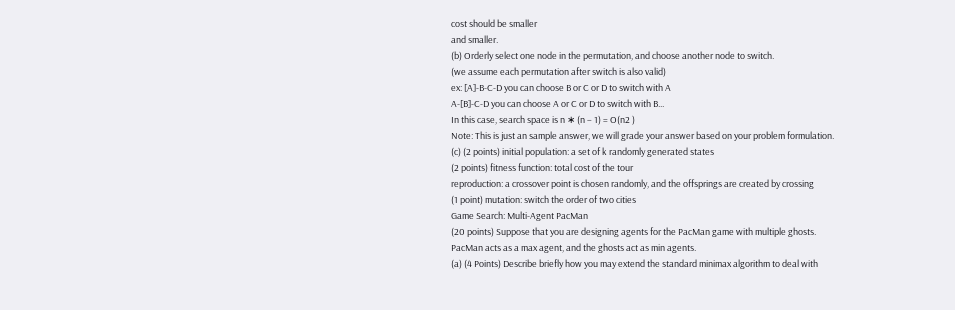cost should be smaller
and smaller.
(b) Orderly select one node in the permutation, and choose another node to switch.
(we assume each permutation after switch is also valid)
ex: [A]-B-C-D you can choose B or C or D to switch with A
A-[B]-C-D you can choose A or C or D to switch with B...
In this case, search space is n ∗ (n − 1) = O(n2 )
Note: This is just an sample answer, we will grade your answer based on your problem formulation.
(c) (2 points) initial population: a set of k randomly generated states
(2 points) fitness function: total cost of the tour
reproduction: a crossover point is chosen randomly, and the offsprings are created by crossing
(1 point) mutation: switch the order of two cities
Game Search: Multi-Agent PacMan
(20 points) Suppose that you are designing agents for the PacMan game with multiple ghosts.
PacMan acts as a max agent, and the ghosts act as min agents.
(a) (4 Points) Describe briefly how you may extend the standard minimax algorithm to deal with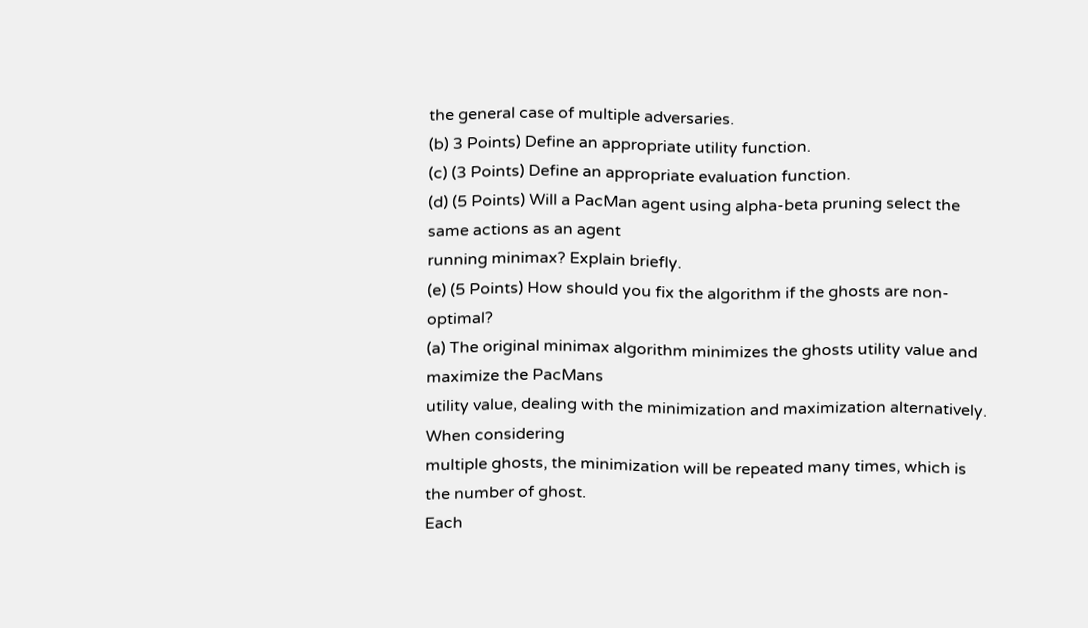the general case of multiple adversaries.
(b) 3 Points) Define an appropriate utility function.
(c) (3 Points) Define an appropriate evaluation function.
(d) (5 Points) Will a PacMan agent using alpha-beta pruning select the same actions as an agent
running minimax? Explain briefly.
(e) (5 Points) How should you fix the algorithm if the ghosts are non-optimal?
(a) The original minimax algorithm minimizes the ghosts utility value and maximize the PacMans
utility value, dealing with the minimization and maximization alternatively. When considering
multiple ghosts, the minimization will be repeated many times, which is the number of ghost.
Each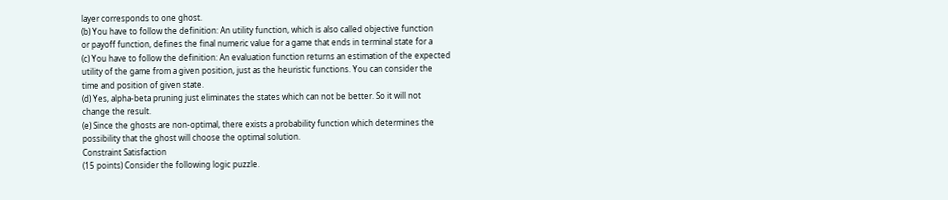layer corresponds to one ghost.
(b) You have to follow the definition: An utility function, which is also called objective function
or payoff function, defines the final numeric value for a game that ends in terminal state for a
(c) You have to follow the definition: An evaluation function returns an estimation of the expected
utility of the game from a given position, just as the heuristic functions. You can consider the
time and position of given state.
(d) Yes, alpha-beta pruning just eliminates the states which can not be better. So it will not
change the result.
(e) Since the ghosts are non-optimal, there exists a probability function which determines the
possibility that the ghost will choose the optimal solution.
Constraint Satisfaction
(15 points) Consider the following logic puzzle.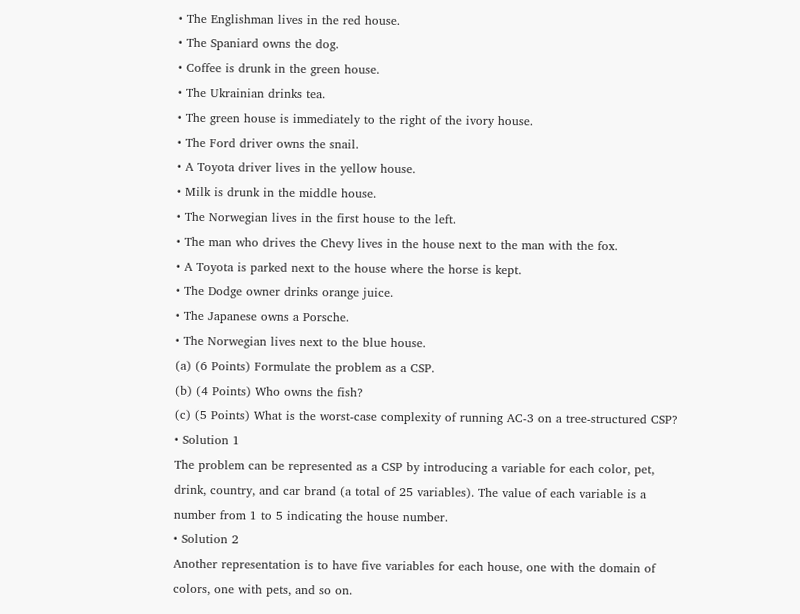• The Englishman lives in the red house.
• The Spaniard owns the dog.
• Coffee is drunk in the green house.
• The Ukrainian drinks tea.
• The green house is immediately to the right of the ivory house.
• The Ford driver owns the snail.
• A Toyota driver lives in the yellow house.
• Milk is drunk in the middle house.
• The Norwegian lives in the first house to the left.
• The man who drives the Chevy lives in the house next to the man with the fox.
• A Toyota is parked next to the house where the horse is kept.
• The Dodge owner drinks orange juice.
• The Japanese owns a Porsche.
• The Norwegian lives next to the blue house.
(a) (6 Points) Formulate the problem as a CSP.
(b) (4 Points) Who owns the fish?
(c) (5 Points) What is the worst-case complexity of running AC-3 on a tree-structured CSP?
• Solution 1
The problem can be represented as a CSP by introducing a variable for each color, pet,
drink, country, and car brand (a total of 25 variables). The value of each variable is a
number from 1 to 5 indicating the house number.
• Solution 2
Another representation is to have five variables for each house, one with the domain of
colors, one with pets, and so on.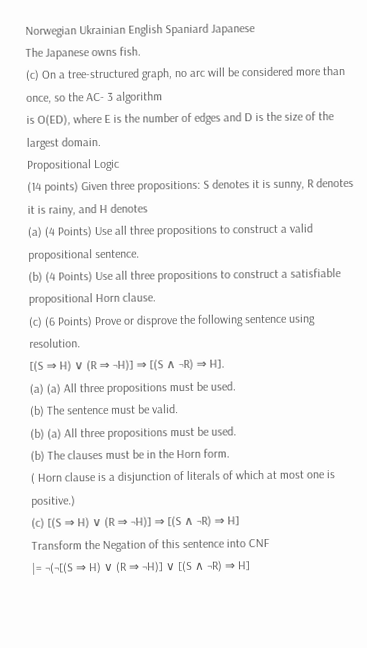Norwegian Ukrainian English Spaniard Japanese
The Japanese owns fish.
(c) On a tree-structured graph, no arc will be considered more than once, so the AC- 3 algorithm
is O(ED), where E is the number of edges and D is the size of the largest domain.
Propositional Logic
(14 points) Given three propositions: S denotes it is sunny, R denotes it is rainy, and H denotes
(a) (4 Points) Use all three propositions to construct a valid propositional sentence.
(b) (4 Points) Use all three propositions to construct a satisfiable propositional Horn clause.
(c) (6 Points) Prove or disprove the following sentence using resolution.
[(S ⇒ H) ∨ (R ⇒ ¬H)] ⇒ [(S ∧ ¬R) ⇒ H].
(a) (a) All three propositions must be used.
(b) The sentence must be valid.
(b) (a) All three propositions must be used.
(b) The clauses must be in the Horn form.
( Horn clause is a disjunction of literals of which at most one is positive.)
(c) [(S ⇒ H) ∨ (R ⇒ ¬H)] ⇒ [(S ∧ ¬R) ⇒ H]
Transform the Negation of this sentence into CNF
|= ¬(¬[(S ⇒ H) ∨ (R ⇒ ¬H)] ∨ [(S ∧ ¬R) ⇒ H]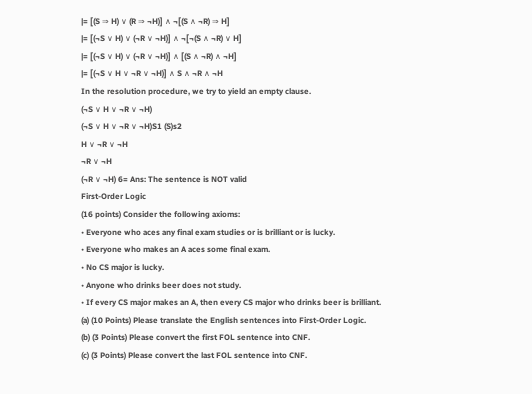|= [(S ⇒ H) ∨ (R ⇒ ¬H)] ∧ ¬[(S ∧ ¬R) ⇒ H]
|= [(¬S ∨ H) ∨ (¬R ∨ ¬H)] ∧ ¬[¬(S ∧ ¬R) ∨ H]
|= [(¬S ∨ H) ∨ (¬R ∨ ¬H)] ∧ [(S ∧ ¬R) ∧ ¬H]
|= [(¬S ∨ H ∨ ¬R ∨ ¬H)] ∧ S ∧ ¬R ∧ ¬H
In the resolution procedure, we try to yield an empty clause.
(¬S ∨ H ∨ ¬R ∨ ¬H)
(¬S ∨ H ∨ ¬R ∨ ¬H)S1 (S)s2
H ∨ ¬R ∨ ¬H
¬R ∨ ¬H
(¬R ∨ ¬H) 6= Ans: The sentence is NOT valid
First-Order Logic
(16 points) Consider the following axioms:
• Everyone who aces any final exam studies or is brilliant or is lucky.
• Everyone who makes an A aces some final exam.
• No CS major is lucky.
• Anyone who drinks beer does not study.
• If every CS major makes an A, then every CS major who drinks beer is brilliant.
(a) (10 Points) Please translate the English sentences into First-Order Logic.
(b) (3 Points) Please convert the first FOL sentence into CNF.
(c) (3 Points) Please convert the last FOL sentence into CNF.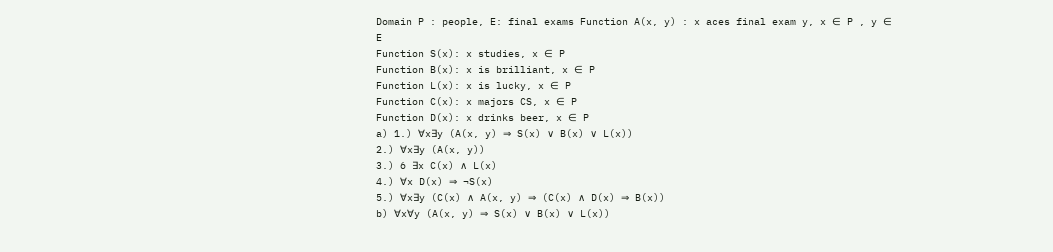Domain P : people, E: final exams Function A(x, y) : x aces final exam y, x ∈ P , y ∈ E
Function S(x): x studies, x ∈ P
Function B(x): x is brilliant, x ∈ P
Function L(x): x is lucky, x ∈ P
Function C(x): x majors CS, x ∈ P
Function D(x): x drinks beer, x ∈ P
a) 1.) ∀x∃y (A(x, y) ⇒ S(x) ∨ B(x) ∨ L(x))
2.) ∀x∃y (A(x, y))
3.) 6 ∃x C(x) ∧ L(x)
4.) ∀x D(x) ⇒ ¬S(x)
5.) ∀x∃y (C(x) ∧ A(x, y) ⇒ (C(x) ∧ D(x) ⇒ B(x))
b) ∀x∀y (A(x, y) ⇒ S(x) ∨ B(x) ∨ L(x))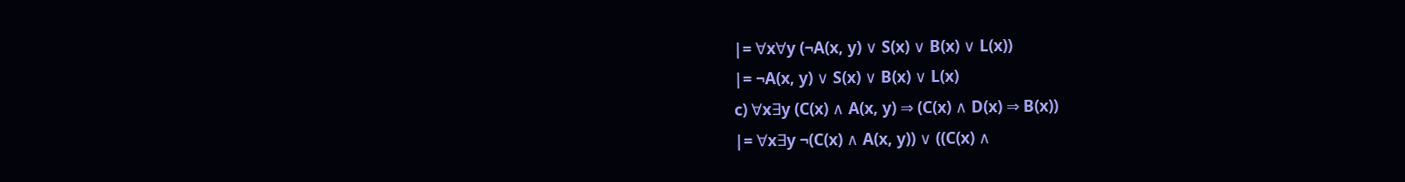|= ∀x∀y (¬A(x, y) ∨ S(x) ∨ B(x) ∨ L(x))
|= ¬A(x, y) ∨ S(x) ∨ B(x) ∨ L(x)
c) ∀x∃y (C(x) ∧ A(x, y) ⇒ (C(x) ∧ D(x) ⇒ B(x))
|= ∀x∃y ¬(C(x) ∧ A(x, y)) ∨ ((C(x) ∧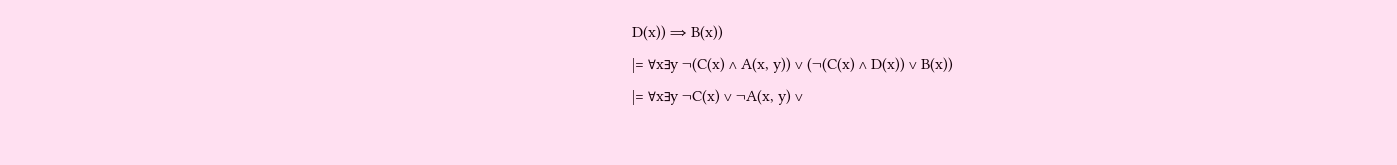D(x)) ⇒ B(x))
|= ∀x∃y ¬(C(x) ∧ A(x, y)) ∨ (¬(C(x) ∧ D(x)) ∨ B(x))
|= ∀x∃y ¬C(x) ∨ ¬A(x, y) ∨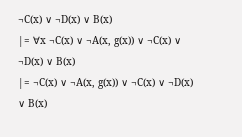¬C(x) ∨ ¬D(x) ∨ B(x)
|= ∀x ¬C(x) ∨ ¬A(x, g(x)) ∨ ¬C(x) ∨ ¬D(x) ∨ B(x)
|= ¬C(x) ∨ ¬A(x, g(x)) ∨ ¬C(x) ∨ ¬D(x) ∨ B(x)